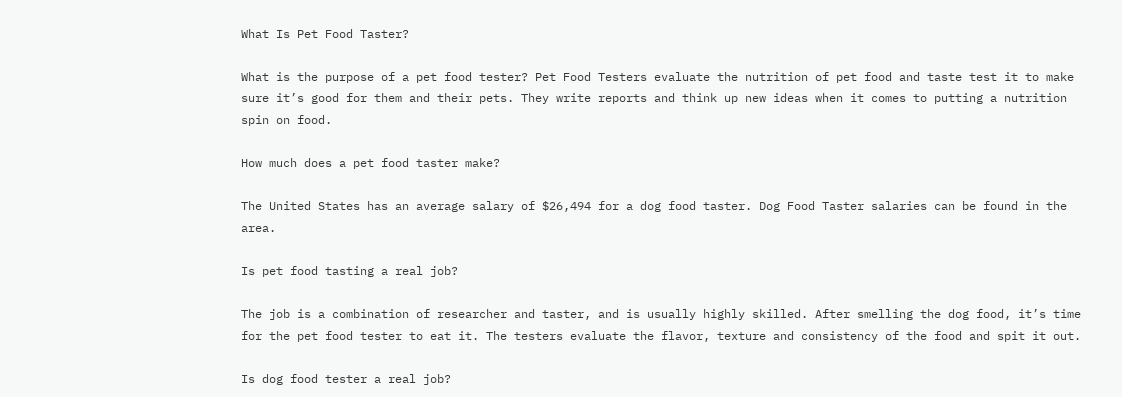What Is Pet Food Taster?

What is the purpose of a pet food tester? Pet Food Testers evaluate the nutrition of pet food and taste test it to make sure it’s good for them and their pets. They write reports and think up new ideas when it comes to putting a nutrition spin on food.

How much does a pet food taster make?

The United States has an average salary of $26,494 for a dog food taster. Dog Food Taster salaries can be found in the area.

Is pet food tasting a real job?

The job is a combination of researcher and taster, and is usually highly skilled. After smelling the dog food, it’s time for the pet food tester to eat it. The testers evaluate the flavor, texture and consistency of the food and spit it out.

Is dog food tester a real job?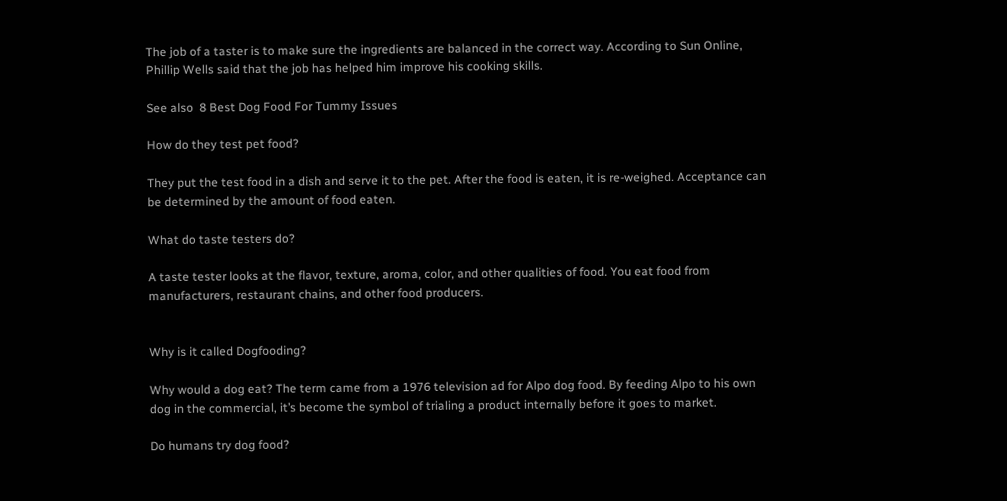The job of a taster is to make sure the ingredients are balanced in the correct way. According to Sun Online, Phillip Wells said that the job has helped him improve his cooking skills.

See also  8 Best Dog Food For Tummy Issues

How do they test pet food?

They put the test food in a dish and serve it to the pet. After the food is eaten, it is re-weighed. Acceptance can be determined by the amount of food eaten.

What do taste testers do?

A taste tester looks at the flavor, texture, aroma, color, and other qualities of food. You eat food from manufacturers, restaurant chains, and other food producers.


Why is it called Dogfooding?

Why would a dog eat? The term came from a 1976 television ad for Alpo dog food. By feeding Alpo to his own dog in the commercial, it’s become the symbol of trialing a product internally before it goes to market.

Do humans try dog food?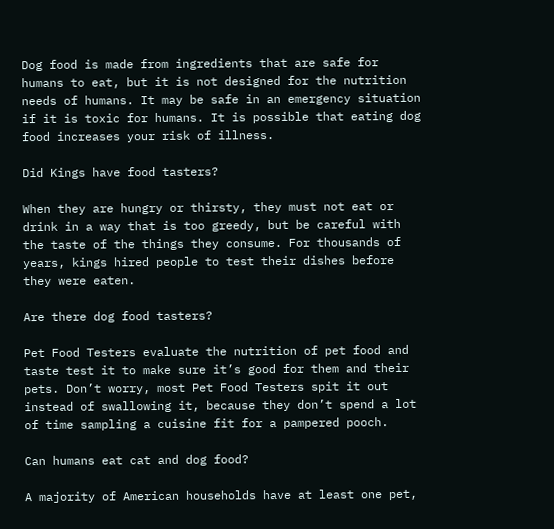Dog food is made from ingredients that are safe for humans to eat, but it is not designed for the nutrition needs of humans. It may be safe in an emergency situation if it is toxic for humans. It is possible that eating dog food increases your risk of illness.

Did Kings have food tasters?

When they are hungry or thirsty, they must not eat or drink in a way that is too greedy, but be careful with the taste of the things they consume. For thousands of years, kings hired people to test their dishes before they were eaten.

Are there dog food tasters?

Pet Food Testers evaluate the nutrition of pet food and taste test it to make sure it’s good for them and their pets. Don’t worry, most Pet Food Testers spit it out instead of swallowing it, because they don’t spend a lot of time sampling a cuisine fit for a pampered pooch.

Can humans eat cat and dog food?

A majority of American households have at least one pet,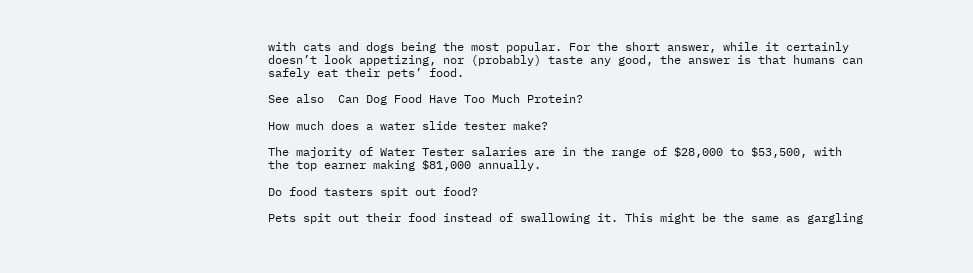with cats and dogs being the most popular. For the short answer, while it certainly doesn’t look appetizing, nor (probably) taste any good, the answer is that humans can safely eat their pets’ food.

See also  Can Dog Food Have Too Much Protein?

How much does a water slide tester make?

The majority of Water Tester salaries are in the range of $28,000 to $53,500, with the top earner making $81,000 annually.

Do food tasters spit out food?

Pets spit out their food instead of swallowing it. This might be the same as gargling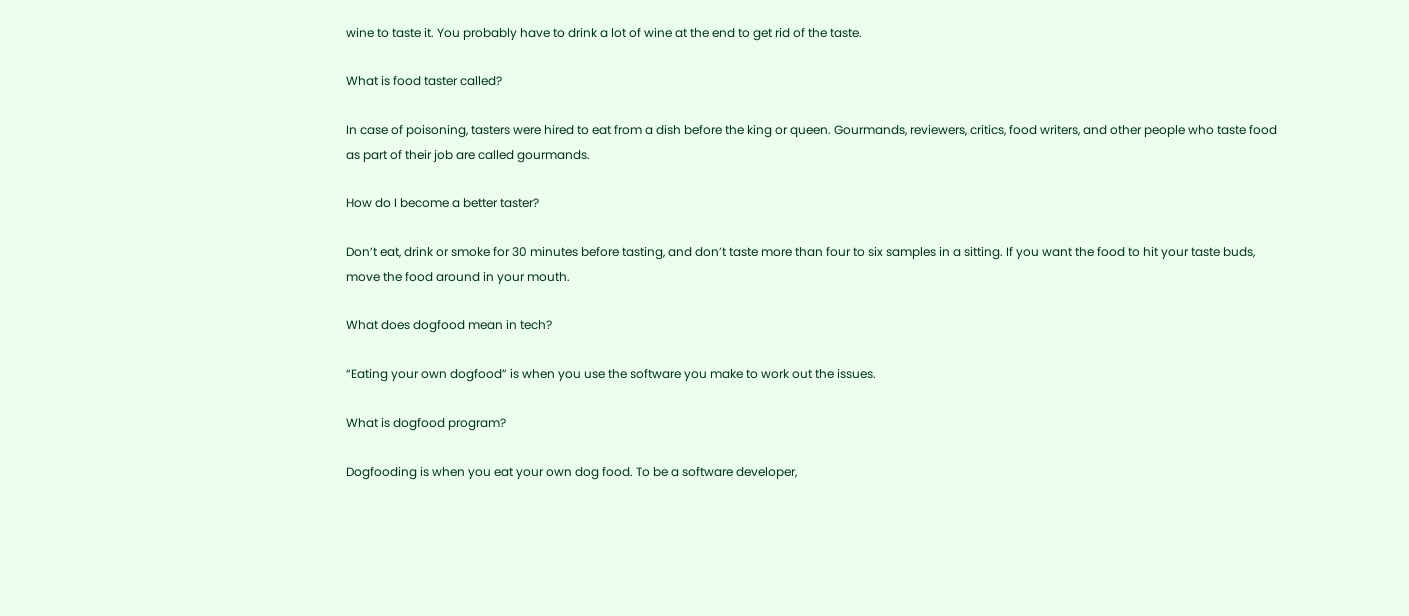wine to taste it. You probably have to drink a lot of wine at the end to get rid of the taste.

What is food taster called?

In case of poisoning, tasters were hired to eat from a dish before the king or queen. Gourmands, reviewers, critics, food writers, and other people who taste food as part of their job are called gourmands.

How do I become a better taster?

Don’t eat, drink or smoke for 30 minutes before tasting, and don’t taste more than four to six samples in a sitting. If you want the food to hit your taste buds, move the food around in your mouth.

What does dogfood mean in tech?

“Eating your own dogfood” is when you use the software you make to work out the issues.

What is dogfood program?

Dogfooding is when you eat your own dog food. To be a software developer,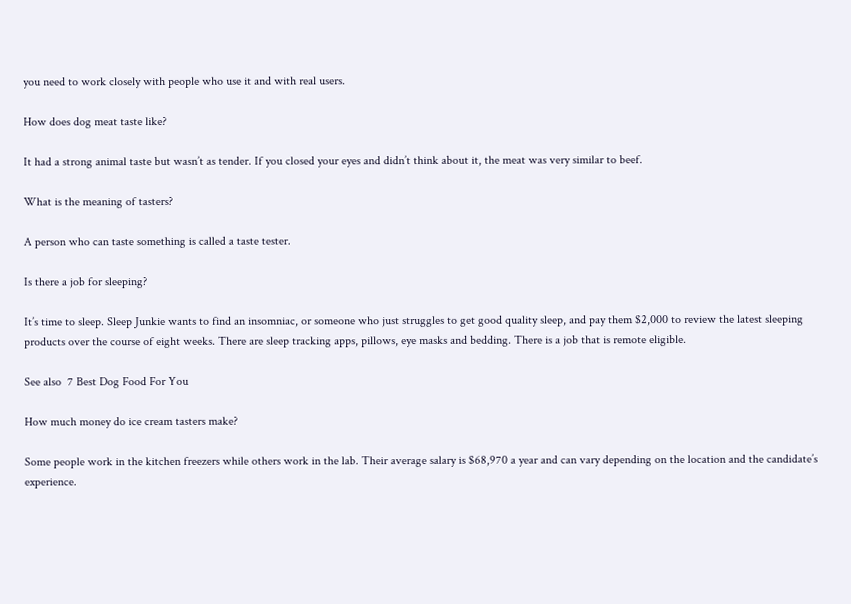you need to work closely with people who use it and with real users.

How does dog meat taste like?

It had a strong animal taste but wasn’t as tender. If you closed your eyes and didn’t think about it, the meat was very similar to beef.

What is the meaning of tasters?

A person who can taste something is called a taste tester.

Is there a job for sleeping?

It’s time to sleep. Sleep Junkie wants to find an insomniac, or someone who just struggles to get good quality sleep, and pay them $2,000 to review the latest sleeping products over the course of eight weeks. There are sleep tracking apps, pillows, eye masks and bedding. There is a job that is remote eligible.

See also  7 Best Dog Food For You

How much money do ice cream tasters make?

Some people work in the kitchen freezers while others work in the lab. Their average salary is $68,970 a year and can vary depending on the location and the candidate’s experience.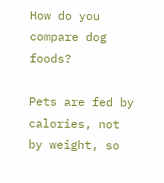How do you compare dog foods?

Pets are fed by calories, not by weight, so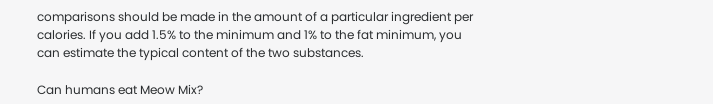comparisons should be made in the amount of a particular ingredient per calories. If you add 1.5% to the minimum and 1% to the fat minimum, you can estimate the typical content of the two substances.

Can humans eat Meow Mix?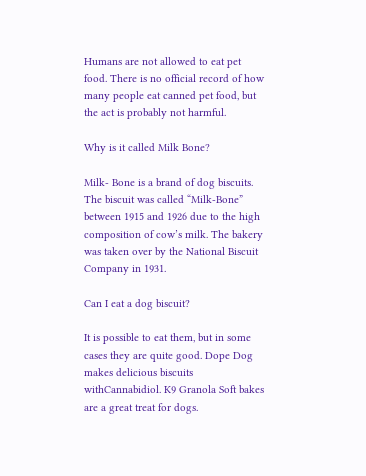Humans are not allowed to eat pet food. There is no official record of how many people eat canned pet food, but the act is probably not harmful.

Why is it called Milk Bone?

Milk- Bone is a brand of dog biscuits. The biscuit was called “Milk-Bone” between 1915 and 1926 due to the high composition of cow’s milk. The bakery was taken over by the National Biscuit Company in 1931.

Can I eat a dog biscuit?

It is possible to eat them, but in some cases they are quite good. Dope Dog makes delicious biscuits withCannabidiol. K9 Granola Soft bakes are a great treat for dogs.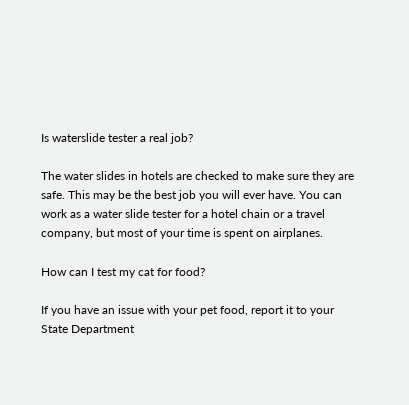Is waterslide tester a real job?

The water slides in hotels are checked to make sure they are safe. This may be the best job you will ever have. You can work as a water slide tester for a hotel chain or a travel company, but most of your time is spent on airplanes.

How can I test my cat for food?

If you have an issue with your pet food, report it to your State Department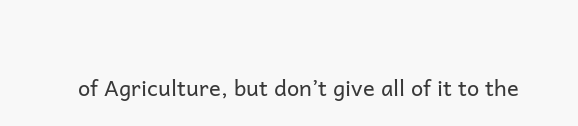of Agriculture, but don’t give all of it to the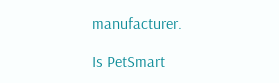manufacturer.

Is PetSmart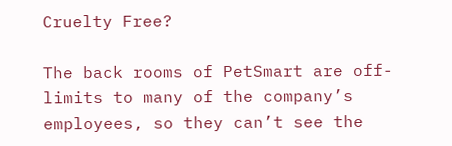Cruelty Free?

The back rooms of PetSmart are off-limits to many of the company’s employees, so they can’t see the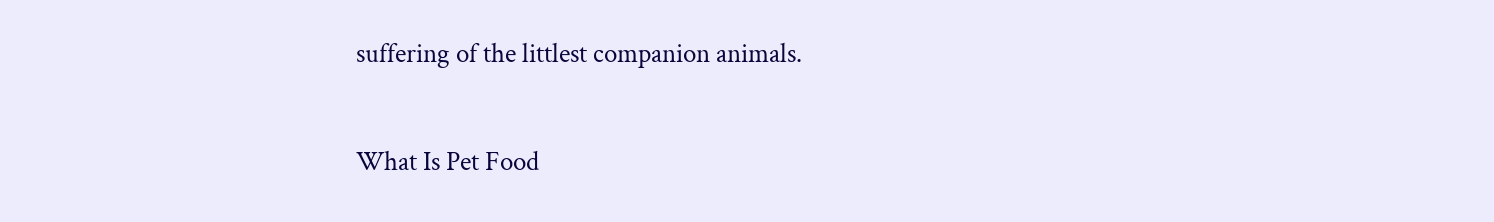suffering of the littlest companion animals.

What Is Pet Food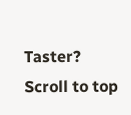Taster?
Scroll to top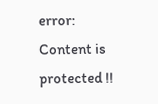error: Content is protected !!